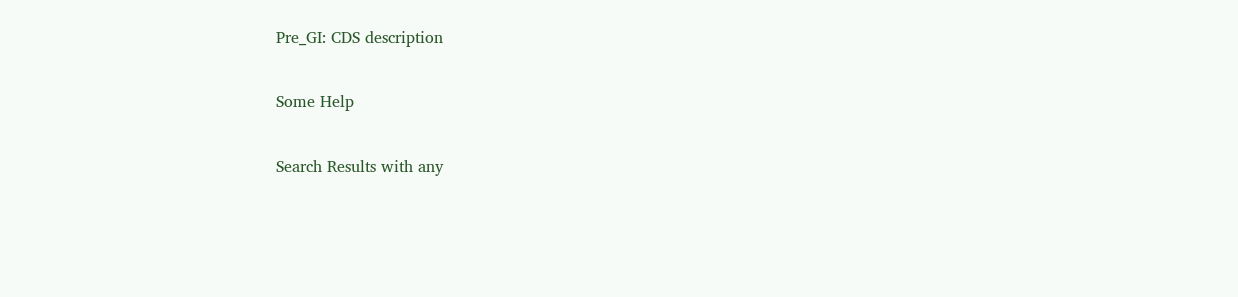Pre_GI: CDS description

Some Help

Search Results with any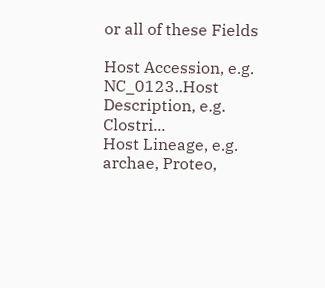or all of these Fields

Host Accession, e.g. NC_0123..Host Description, e.g. Clostri...
Host Lineage, e.g. archae, Proteo,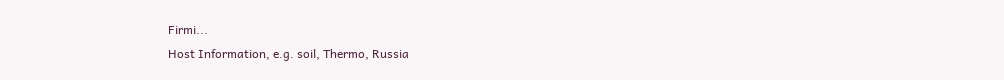Firmi...
Host Information, e.g. soil, Thermo, Russia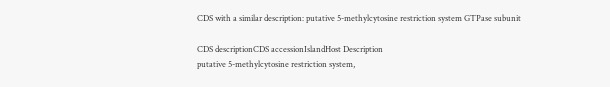CDS with a similar description: putative 5-methylcytosine restriction system GTPase subunit

CDS descriptionCDS accessionIslandHost Description
putative 5-methylcytosine restriction system,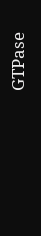GTPase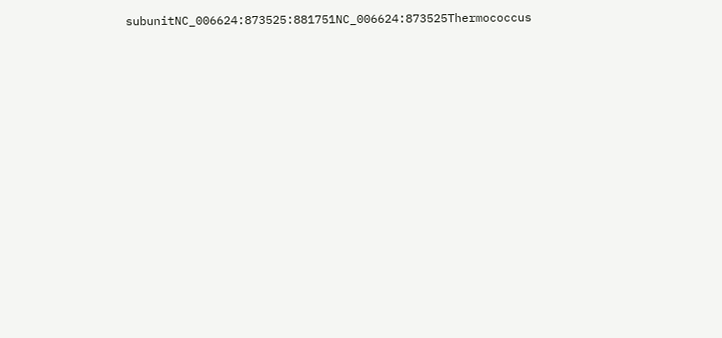subunitNC_006624:873525:881751NC_006624:873525Thermococcus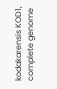kodakarensis KOD1, complete genome